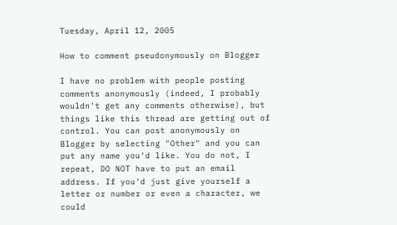Tuesday, April 12, 2005

How to comment pseudonymously on Blogger

I have no problem with people posting comments anonymously (indeed, I probably wouldn't get any comments otherwise), but things like this thread are getting out of control. You can post anonymously on Blogger by selecting "Other" and you can put any name you'd like. You do not, I repeat, DO NOT have to put an email address. If you'd just give yourself a letter or number or even a character, we could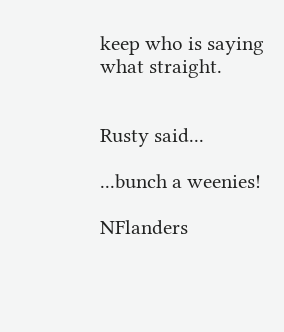keep who is saying what straight.


Rusty said...

...bunch a weenies!

NFlanders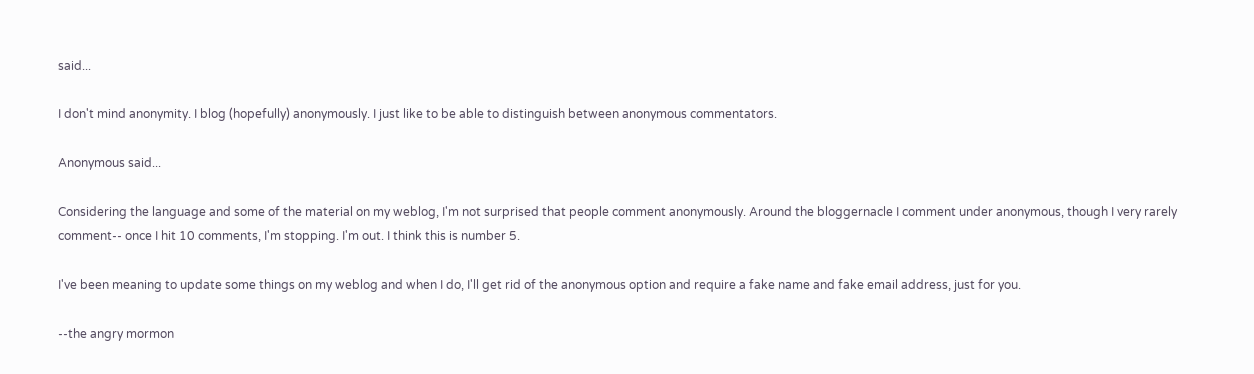said...

I don't mind anonymity. I blog (hopefully) anonymously. I just like to be able to distinguish between anonymous commentators.

Anonymous said...

Considering the language and some of the material on my weblog, I'm not surprised that people comment anonymously. Around the bloggernacle I comment under anonymous, though I very rarely comment-- once I hit 10 comments, I'm stopping. I'm out. I think this is number 5.

I've been meaning to update some things on my weblog and when I do, I'll get rid of the anonymous option and require a fake name and fake email address, just for you.

--the angry mormon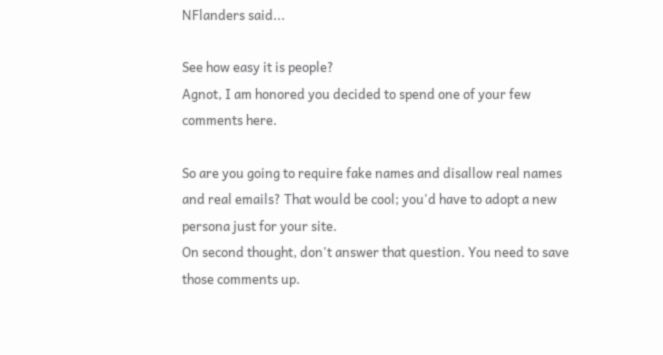NFlanders said...

See how easy it is people?
Agnot, I am honored you decided to spend one of your few comments here.

So are you going to require fake names and disallow real names and real emails? That would be cool; you'd have to adopt a new persona just for your site.
On second thought, don't answer that question. You need to save those comments up.